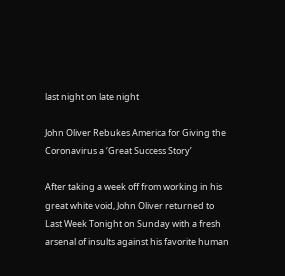last night on late night

John Oliver Rebukes America for Giving the Coronavirus a ‘Great Success Story’

After taking a week off from working in his great white void, John Oliver returned to Last Week Tonight on Sunday with a fresh arsenal of insults against his favorite human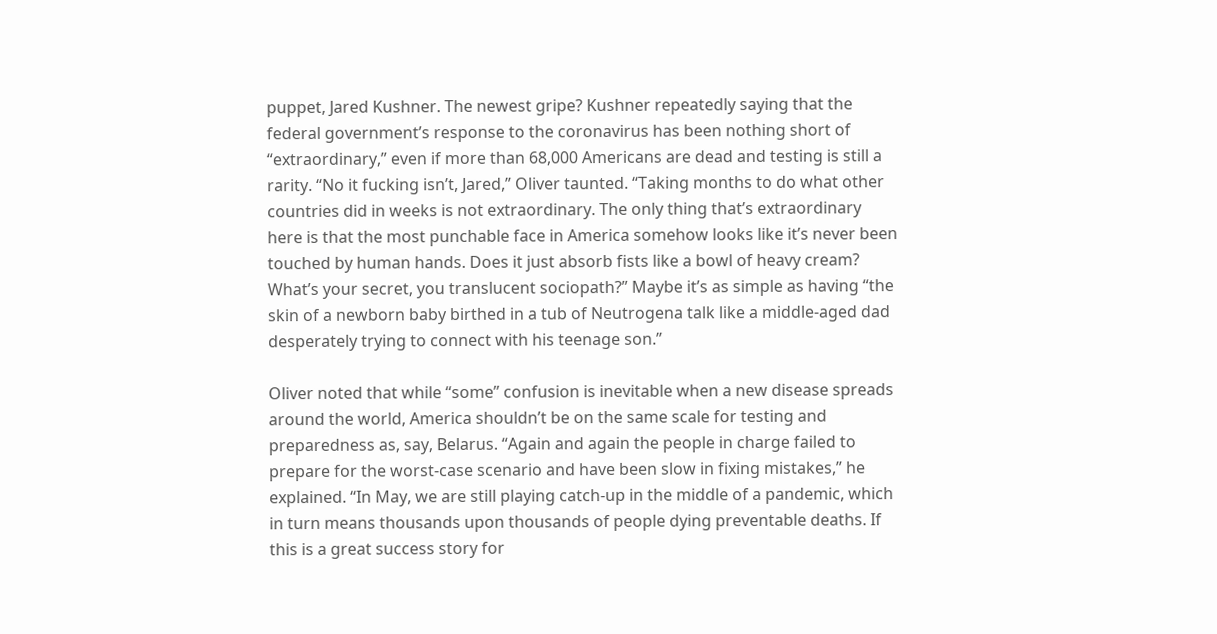puppet, Jared Kushner. The newest gripe? Kushner repeatedly saying that the federal government’s response to the coronavirus has been nothing short of “extraordinary,” even if more than 68,000 Americans are dead and testing is still a rarity. “No it fucking isn’t, Jared,” Oliver taunted. “Taking months to do what other countries did in weeks is not extraordinary. The only thing that’s extraordinary here is that the most punchable face in America somehow looks like it’s never been touched by human hands. Does it just absorb fists like a bowl of heavy cream? What’s your secret, you translucent sociopath?” Maybe it’s as simple as having “the skin of a newborn baby birthed in a tub of Neutrogena talk like a middle-aged dad desperately trying to connect with his teenage son.”

Oliver noted that while “some” confusion is inevitable when a new disease spreads around the world, America shouldn’t be on the same scale for testing and preparedness as, say, Belarus. “Again and again the people in charge failed to prepare for the worst-case scenario and have been slow in fixing mistakes,” he explained. “In May, we are still playing catch-up in the middle of a pandemic, which in turn means thousands upon thousands of people dying preventable deaths. If this is a great success story for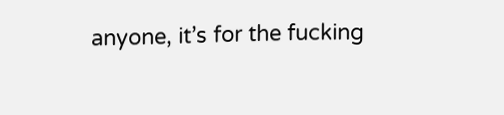anyone, it’s for the fucking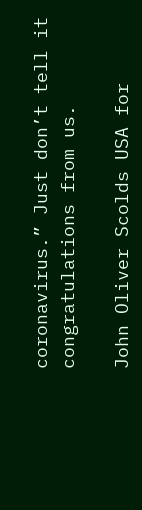coronavirus.” Just don’t tell it congratulations from us.

John Oliver Scolds USA for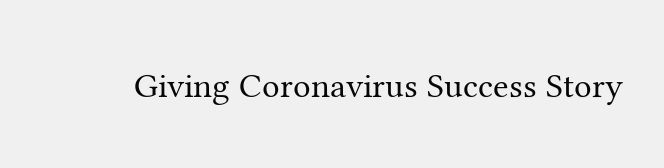Giving Coronavirus Success Story